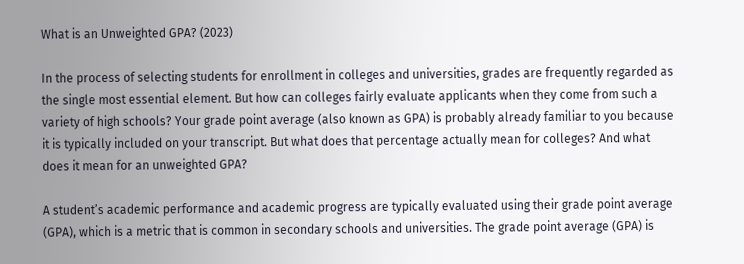What is an Unweighted GPA? (2023)

In the process of selecting students for enrollment in colleges and universities, grades are frequently regarded as the single most essential element. But how can colleges fairly evaluate applicants when they come from such a variety of high schools? Your grade point average (also known as GPA) is probably already familiar to you because it is typically included on your transcript. But what does that percentage actually mean for colleges? And what does it mean for an unweighted GPA?

A student’s academic performance and academic progress are typically evaluated using their grade point average (GPA), which is a metric that is common in secondary schools and universities. The grade point average (GPA) is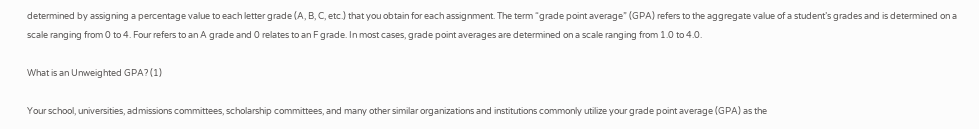determined by assigning a percentage value to each letter grade (A, B, C, etc.) that you obtain for each assignment. The term “grade point average” (GPA) refers to the aggregate value of a student’s grades and is determined on a scale ranging from 0 to 4. Four refers to an A grade and 0 relates to an F grade. In most cases, grade point averages are determined on a scale ranging from 1.0 to 4.0.

What is an Unweighted GPA? (1)

Your school, universities, admissions committees, scholarship committees, and many other similar organizations and institutions commonly utilize your grade point average (GPA) as the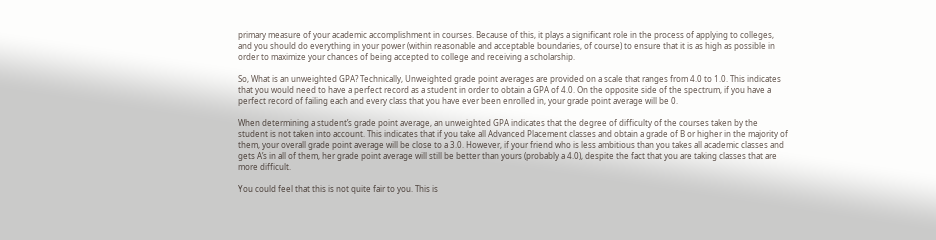primary measure of your academic accomplishment in courses. Because of this, it plays a significant role in the process of applying to colleges, and you should do everything in your power (within reasonable and acceptable boundaries, of course) to ensure that it is as high as possible in order to maximize your chances of being accepted to college and receiving a scholarship.

So, What is an unweighted GPA? Technically, Unweighted grade point averages are provided on a scale that ranges from 4.0 to 1.0. This indicates that you would need to have a perfect record as a student in order to obtain a GPA of 4.0. On the opposite side of the spectrum, if you have a perfect record of failing each and every class that you have ever been enrolled in, your grade point average will be 0.

When determining a student’s grade point average, an unweighted GPA indicates that the degree of difficulty of the courses taken by the student is not taken into account. This indicates that if you take all Advanced Placement classes and obtain a grade of B or higher in the majority of them, your overall grade point average will be close to a 3.0. However, if your friend who is less ambitious than you takes all academic classes and gets A’s in all of them, her grade point average will still be better than yours (probably a 4.0), despite the fact that you are taking classes that are more difficult.

You could feel that this is not quite fair to you. This is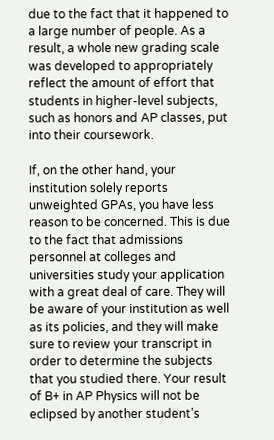due to the fact that it happened to a large number of people. As a result, a whole new grading scale was developed to appropriately reflect the amount of effort that students in higher-level subjects, such as honors and AP classes, put into their coursework.

If, on the other hand, your institution solely reports unweighted GPAs, you have less reason to be concerned. This is due to the fact that admissions personnel at colleges and universities study your application with a great deal of care. They will be aware of your institution as well as its policies, and they will make sure to review your transcript in order to determine the subjects that you studied there. Your result of B+ in AP Physics will not be eclipsed by another student’s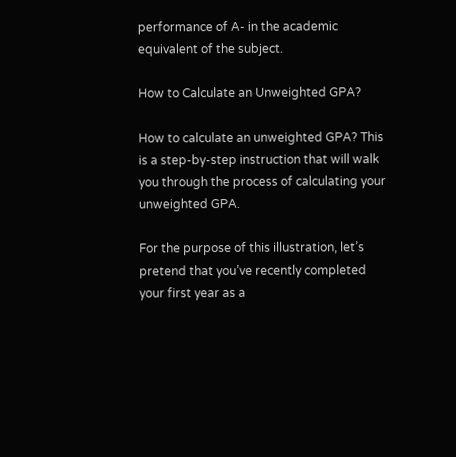performance of A- in the academic equivalent of the subject.

How to Calculate an Unweighted GPA?

How to calculate an unweighted GPA? This is a step-by-step instruction that will walk you through the process of calculating your unweighted GPA.

For the purpose of this illustration, let’s pretend that you’ve recently completed your first year as a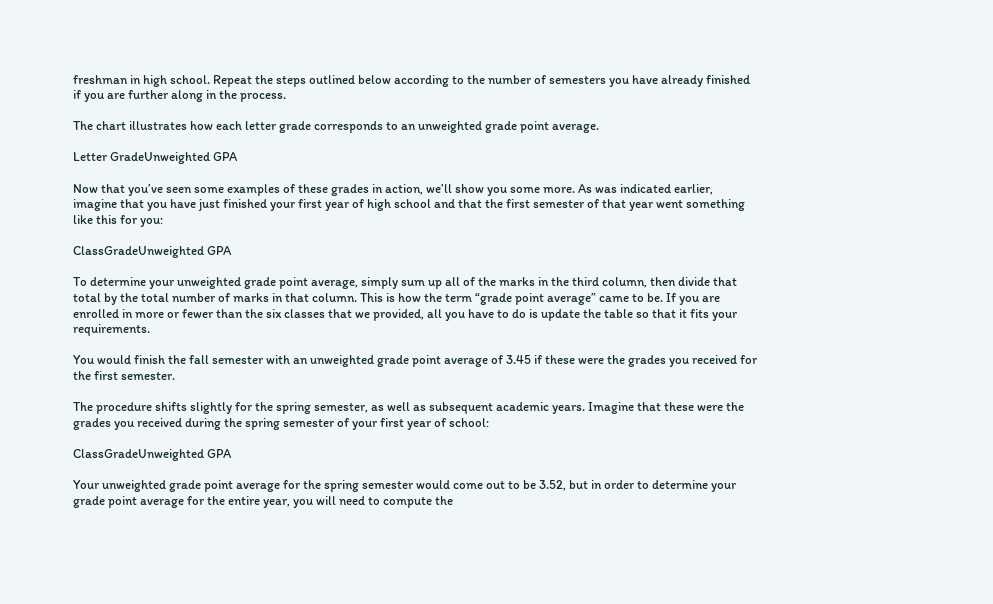freshman in high school. Repeat the steps outlined below according to the number of semesters you have already finished if you are further along in the process.

The chart illustrates how each letter grade corresponds to an unweighted grade point average.

Letter GradeUnweighted GPA

Now that you’ve seen some examples of these grades in action, we’ll show you some more. As was indicated earlier, imagine that you have just finished your first year of high school and that the first semester of that year went something like this for you:

ClassGradeUnweighted GPA

To determine your unweighted grade point average, simply sum up all of the marks in the third column, then divide that total by the total number of marks in that column. This is how the term “grade point average” came to be. If you are enrolled in more or fewer than the six classes that we provided, all you have to do is update the table so that it fits your requirements.

You would finish the fall semester with an unweighted grade point average of 3.45 if these were the grades you received for the first semester.

The procedure shifts slightly for the spring semester, as well as subsequent academic years. Imagine that these were the grades you received during the spring semester of your first year of school:

ClassGradeUnweighted GPA

Your unweighted grade point average for the spring semester would come out to be 3.52, but in order to determine your grade point average for the entire year, you will need to compute the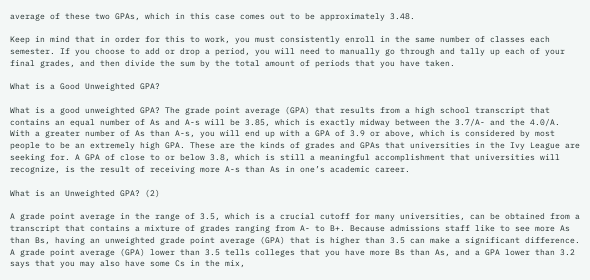average of these two GPAs, which in this case comes out to be approximately 3.48.

Keep in mind that in order for this to work, you must consistently enroll in the same number of classes each semester. If you choose to add or drop a period, you will need to manually go through and tally up each of your final grades, and then divide the sum by the total amount of periods that you have taken.

What is a Good Unweighted GPA?

What is a good unweighted GPA? The grade point average (GPA) that results from a high school transcript that contains an equal number of As and A-s will be 3.85, which is exactly midway between the 3.7/A- and the 4.0/A. With a greater number of As than A-s, you will end up with a GPA of 3.9 or above, which is considered by most people to be an extremely high GPA. These are the kinds of grades and GPAs that universities in the Ivy League are seeking for. A GPA of close to or below 3.8, which is still a meaningful accomplishment that universities will recognize, is the result of receiving more A-s than As in one’s academic career.

What is an Unweighted GPA? (2)

A grade point average in the range of 3.5, which is a crucial cutoff for many universities, can be obtained from a transcript that contains a mixture of grades ranging from A- to B+. Because admissions staff like to see more As than Bs, having an unweighted grade point average (GPA) that is higher than 3.5 can make a significant difference. A grade point average (GPA) lower than 3.5 tells colleges that you have more Bs than As, and a GPA lower than 3.2 says that you may also have some Cs in the mix,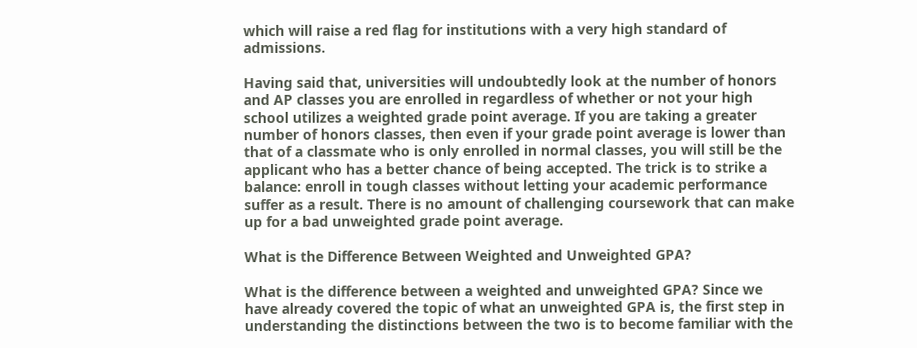which will raise a red flag for institutions with a very high standard of admissions.

Having said that, universities will undoubtedly look at the number of honors and AP classes you are enrolled in regardless of whether or not your high school utilizes a weighted grade point average. If you are taking a greater number of honors classes, then even if your grade point average is lower than that of a classmate who is only enrolled in normal classes, you will still be the applicant who has a better chance of being accepted. The trick is to strike a balance: enroll in tough classes without letting your academic performance suffer as a result. There is no amount of challenging coursework that can make up for a bad unweighted grade point average.

What is the Difference Between Weighted and Unweighted GPA?

What is the difference between a weighted and unweighted GPA? Since we have already covered the topic of what an unweighted GPA is, the first step in understanding the distinctions between the two is to become familiar with the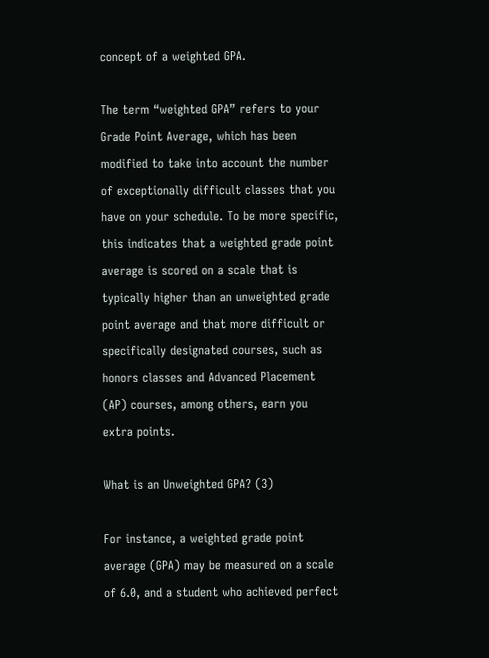concept of a weighted GPA.

The term “weighted GPA” refers to your Grade Point Average, which has been modified to take into account the number of exceptionally difficult classes that you have on your schedule. To be more specific, this indicates that a weighted grade point average is scored on a scale that is typically higher than an unweighted grade point average and that more difficult or specifically designated courses, such as honors classes and Advanced Placement (AP) courses, among others, earn you extra points.

What is an Unweighted GPA? (3)

For instance, a weighted grade point average (GPA) may be measured on a scale of 6.0, and a student who achieved perfect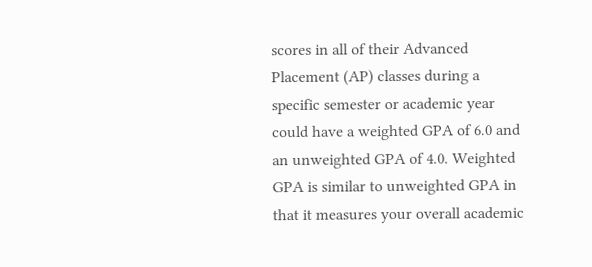scores in all of their Advanced Placement (AP) classes during a specific semester or academic year could have a weighted GPA of 6.0 and an unweighted GPA of 4.0. Weighted GPA is similar to unweighted GPA in that it measures your overall academic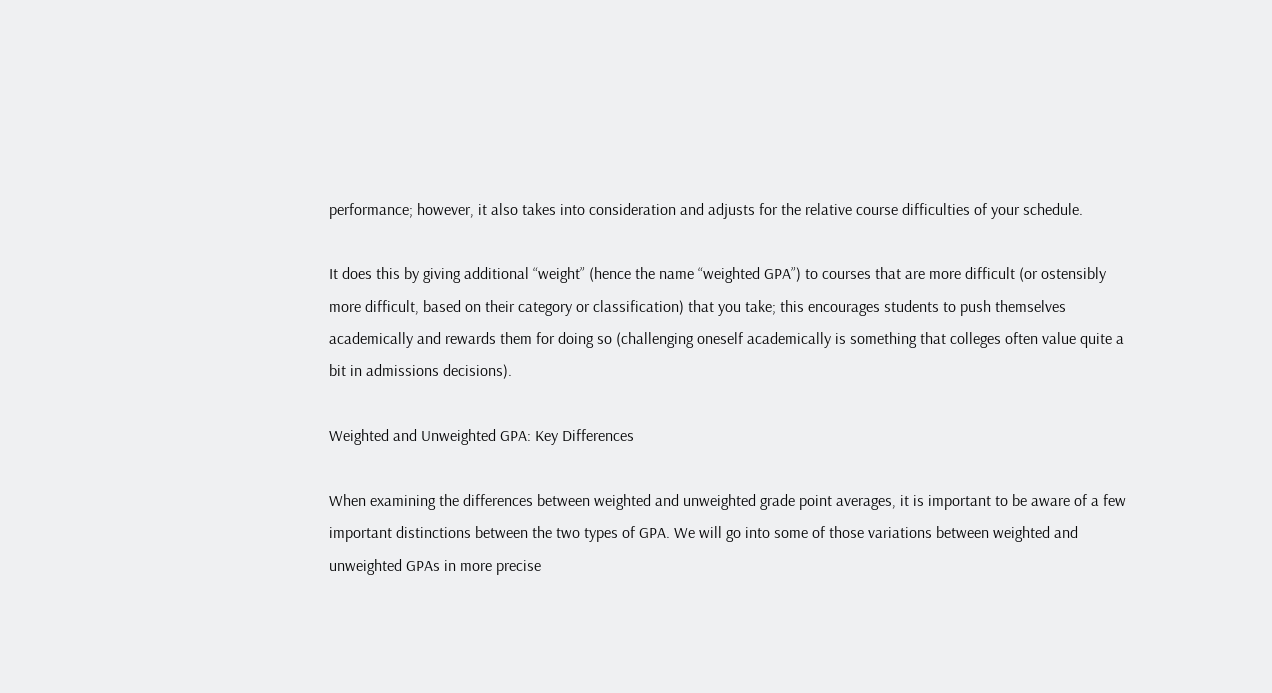performance; however, it also takes into consideration and adjusts for the relative course difficulties of your schedule.

It does this by giving additional “weight” (hence the name “weighted GPA”) to courses that are more difficult (or ostensibly more difficult, based on their category or classification) that you take; this encourages students to push themselves academically and rewards them for doing so (challenging oneself academically is something that colleges often value quite a bit in admissions decisions).

Weighted and Unweighted GPA: Key Differences

When examining the differences between weighted and unweighted grade point averages, it is important to be aware of a few important distinctions between the two types of GPA. We will go into some of those variations between weighted and unweighted GPAs in more precise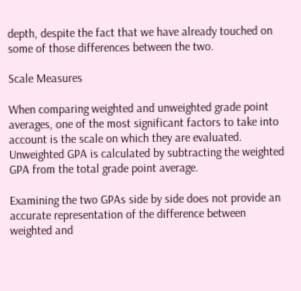depth, despite the fact that we have already touched on some of those differences between the two.

Scale Measures

When comparing weighted and unweighted grade point averages, one of the most significant factors to take into account is the scale on which they are evaluated. Unweighted GPA is calculated by subtracting the weighted GPA from the total grade point average.

Examining the two GPAs side by side does not provide an accurate representation of the difference between weighted and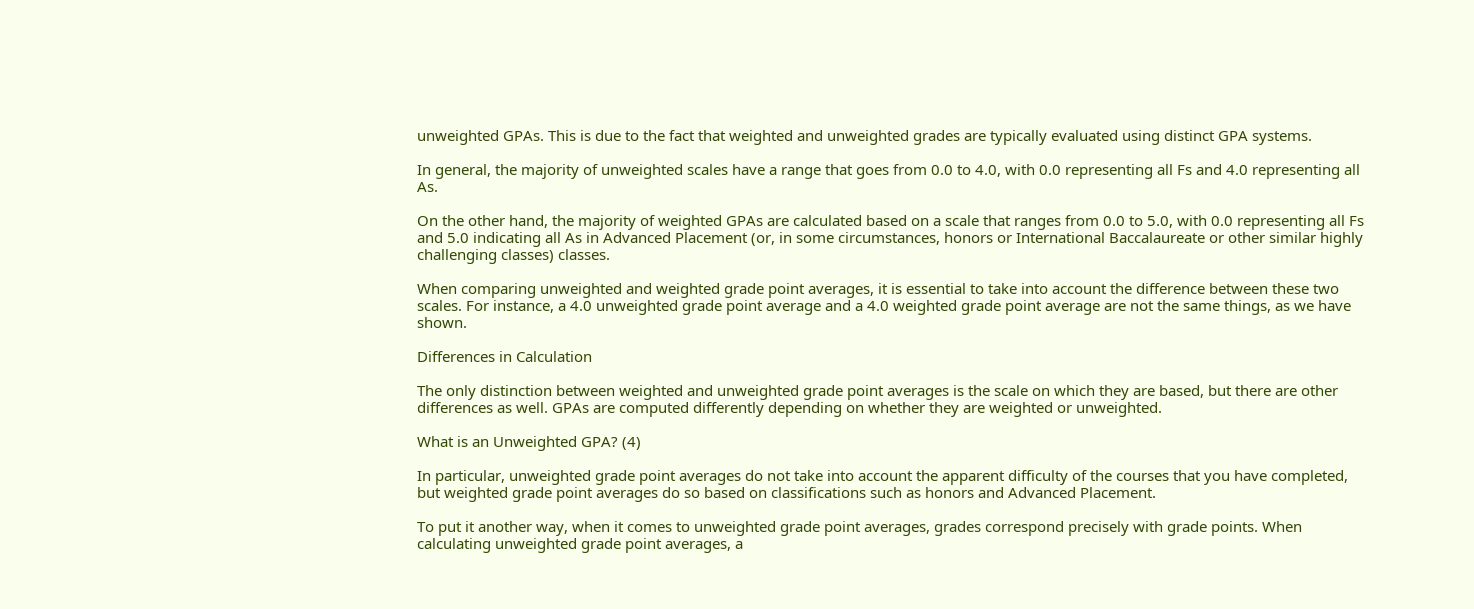unweighted GPAs. This is due to the fact that weighted and unweighted grades are typically evaluated using distinct GPA systems.

In general, the majority of unweighted scales have a range that goes from 0.0 to 4.0, with 0.0 representing all Fs and 4.0 representing all As.

On the other hand, the majority of weighted GPAs are calculated based on a scale that ranges from 0.0 to 5.0, with 0.0 representing all Fs and 5.0 indicating all As in Advanced Placement (or, in some circumstances, honors or International Baccalaureate or other similar highly challenging classes) classes.

When comparing unweighted and weighted grade point averages, it is essential to take into account the difference between these two scales. For instance, a 4.0 unweighted grade point average and a 4.0 weighted grade point average are not the same things, as we have shown.

Differences in Calculation

The only distinction between weighted and unweighted grade point averages is the scale on which they are based, but there are other differences as well. GPAs are computed differently depending on whether they are weighted or unweighted.

What is an Unweighted GPA? (4)

In particular, unweighted grade point averages do not take into account the apparent difficulty of the courses that you have completed, but weighted grade point averages do so based on classifications such as honors and Advanced Placement.

To put it another way, when it comes to unweighted grade point averages, grades correspond precisely with grade points. When calculating unweighted grade point averages, a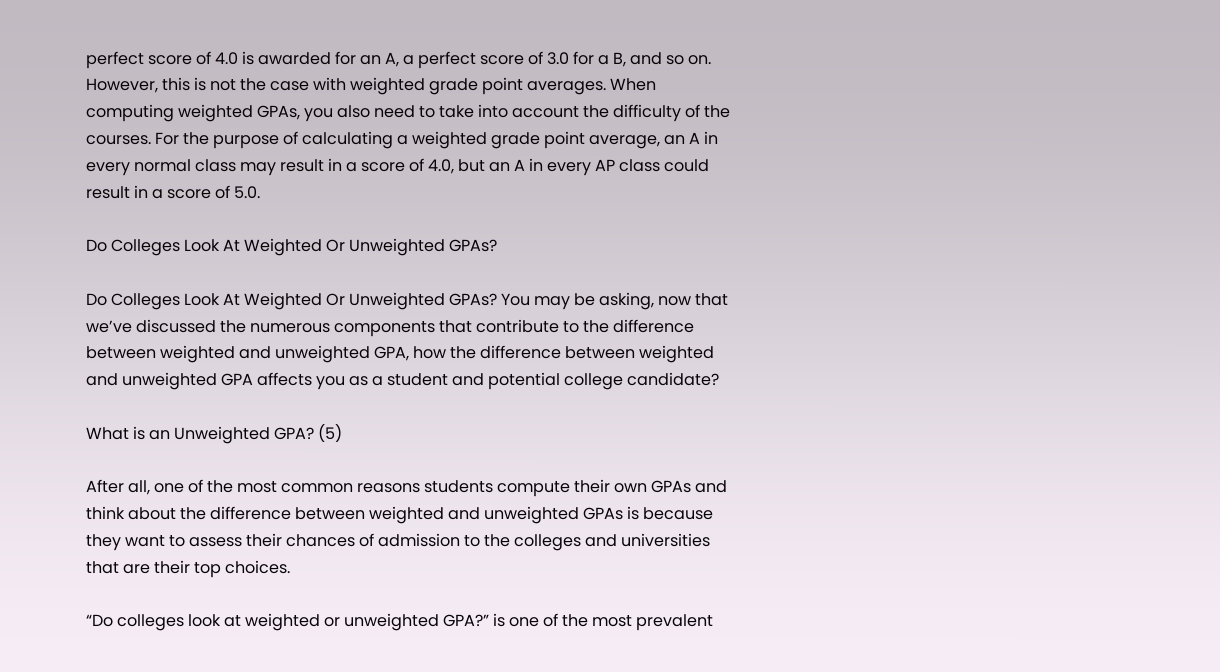perfect score of 4.0 is awarded for an A, a perfect score of 3.0 for a B, and so on. However, this is not the case with weighted grade point averages. When computing weighted GPAs, you also need to take into account the difficulty of the courses. For the purpose of calculating a weighted grade point average, an A in every normal class may result in a score of 4.0, but an A in every AP class could result in a score of 5.0.

Do Colleges Look At Weighted Or Unweighted GPAs?

Do Colleges Look At Weighted Or Unweighted GPAs? You may be asking, now that we’ve discussed the numerous components that contribute to the difference between weighted and unweighted GPA, how the difference between weighted and unweighted GPA affects you as a student and potential college candidate?

What is an Unweighted GPA? (5)

After all, one of the most common reasons students compute their own GPAs and think about the difference between weighted and unweighted GPAs is because they want to assess their chances of admission to the colleges and universities that are their top choices.

“Do colleges look at weighted or unweighted GPA?” is one of the most prevalent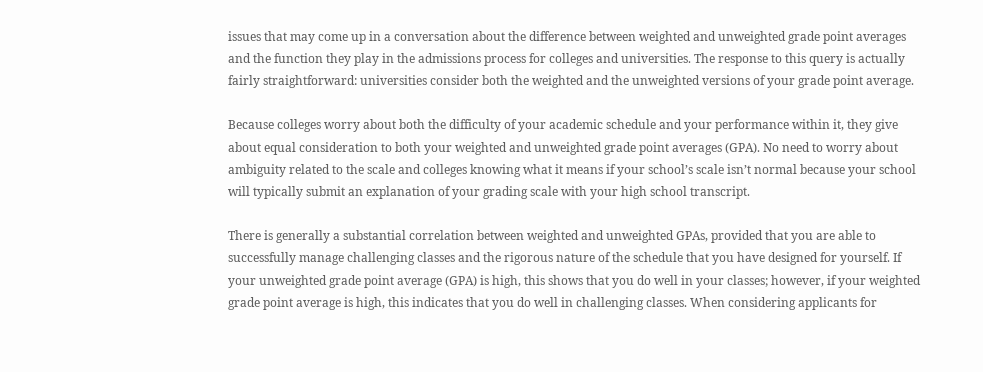issues that may come up in a conversation about the difference between weighted and unweighted grade point averages and the function they play in the admissions process for colleges and universities. The response to this query is actually fairly straightforward: universities consider both the weighted and the unweighted versions of your grade point average.

Because colleges worry about both the difficulty of your academic schedule and your performance within it, they give about equal consideration to both your weighted and unweighted grade point averages (GPA). No need to worry about ambiguity related to the scale and colleges knowing what it means if your school’s scale isn’t normal because your school will typically submit an explanation of your grading scale with your high school transcript.

There is generally a substantial correlation between weighted and unweighted GPAs, provided that you are able to successfully manage challenging classes and the rigorous nature of the schedule that you have designed for yourself. If your unweighted grade point average (GPA) is high, this shows that you do well in your classes; however, if your weighted grade point average is high, this indicates that you do well in challenging classes. When considering applicants for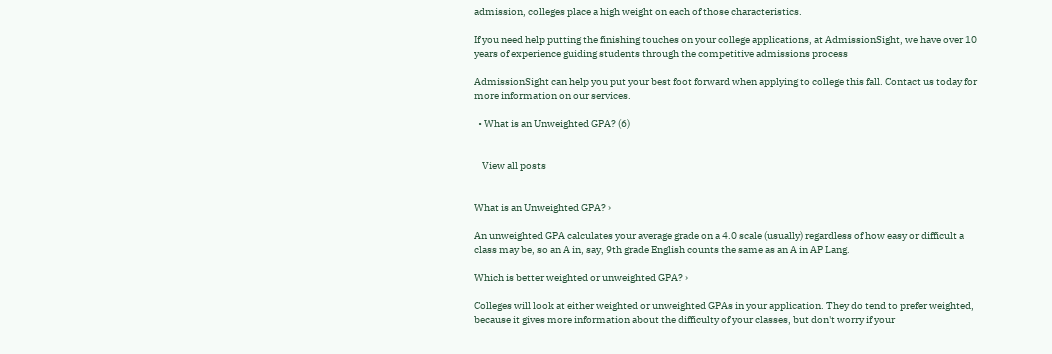admission, colleges place a high weight on each of those characteristics.

If you need help putting the finishing touches on your college applications, at AdmissionSight, we have over 10 years of experience guiding students through the competitive admissions process

AdmissionSight can help you put your best foot forward when applying to college this fall. Contact us today for more information on our services.

  • What is an Unweighted GPA? (6)


    View all posts


What is an Unweighted GPA? ›

An unweighted GPA calculates your average grade on a 4.0 scale (usually) regardless of how easy or difficult a class may be, so an A in, say, 9th grade English counts the same as an A in AP Lang.

Which is better weighted or unweighted GPA? ›

Colleges will look at either weighted or unweighted GPAs in your application. They do tend to prefer weighted, because it gives more information about the difficulty of your classes, but don't worry if your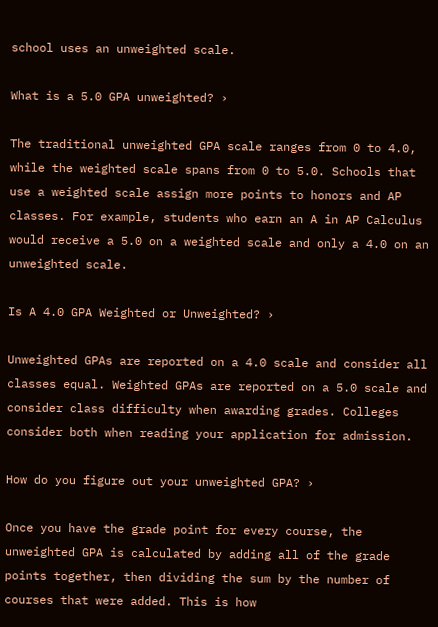school uses an unweighted scale.

What is a 5.0 GPA unweighted? ›

The traditional unweighted GPA scale ranges from 0 to 4.0, while the weighted scale spans from 0 to 5.0. Schools that use a weighted scale assign more points to honors and AP classes. For example, students who earn an A in AP Calculus would receive a 5.0 on a weighted scale and only a 4.0 on an unweighted scale.

Is A 4.0 GPA Weighted or Unweighted? ›

Unweighted GPAs are reported on a 4.0 scale and consider all classes equal. Weighted GPAs are reported on a 5.0 scale and consider class difficulty when awarding grades. Colleges consider both when reading your application for admission.

How do you figure out your unweighted GPA? ›

Once you have the grade point for every course, the unweighted GPA is calculated by adding all of the grade points together, then dividing the sum by the number of courses that were added. This is how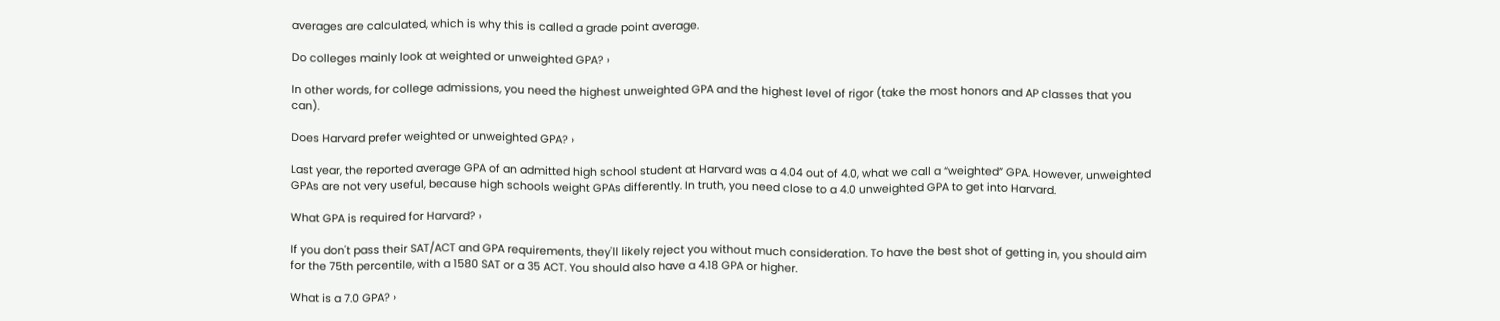averages are calculated, which is why this is called a grade point average.

Do colleges mainly look at weighted or unweighted GPA? ›

In other words, for college admissions, you need the highest unweighted GPA and the highest level of rigor (take the most honors and AP classes that you can).

Does Harvard prefer weighted or unweighted GPA? ›

Last year, the reported average GPA of an admitted high school student at Harvard was a 4.04 out of 4.0, what we call a “weighted” GPA. However, unweighted GPAs are not very useful, because high schools weight GPAs differently. In truth, you need close to a 4.0 unweighted GPA to get into Harvard.

What GPA is required for Harvard? ›

If you don't pass their SAT/ACT and GPA requirements, they'll likely reject you without much consideration. To have the best shot of getting in, you should aim for the 75th percentile, with a 1580 SAT or a 35 ACT. You should also have a 4.18 GPA or higher.

What is a 7.0 GPA? ›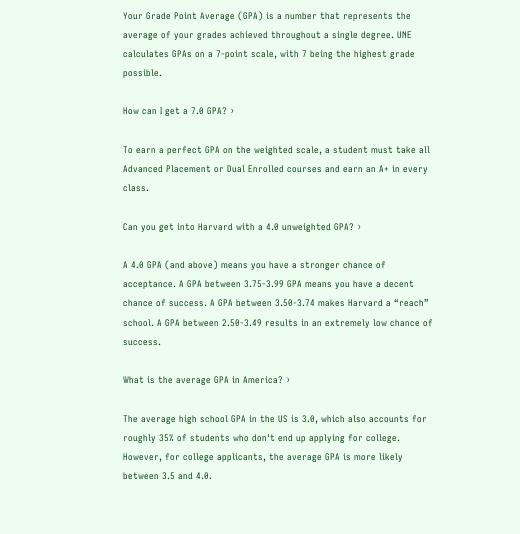Your Grade Point Average (GPA) is a number that represents the average of your grades achieved throughout a single degree. UNE calculates GPAs on a 7-point scale, with 7 being the highest grade possible.

How can I get a 7.0 GPA? ›

To earn a perfect GPA on the weighted scale, a student must take all Advanced Placement or Dual Enrolled courses and earn an A+ in every class.

Can you get into Harvard with a 4.0 unweighted GPA? ›

A 4.0 GPA (and above) means you have a stronger chance of acceptance. A GPA between 3.75-3.99 GPA means you have a decent chance of success. A GPA between 3.50-3.74 makes Harvard a “reach” school. A GPA between 2.50-3.49 results in an extremely low chance of success.

What is the average GPA in America? ›

The average high school GPA in the US is 3.0, which also accounts for roughly 35% of students who don't end up applying for college. However, for college applicants, the average GPA is more likely between 3.5 and 4.0.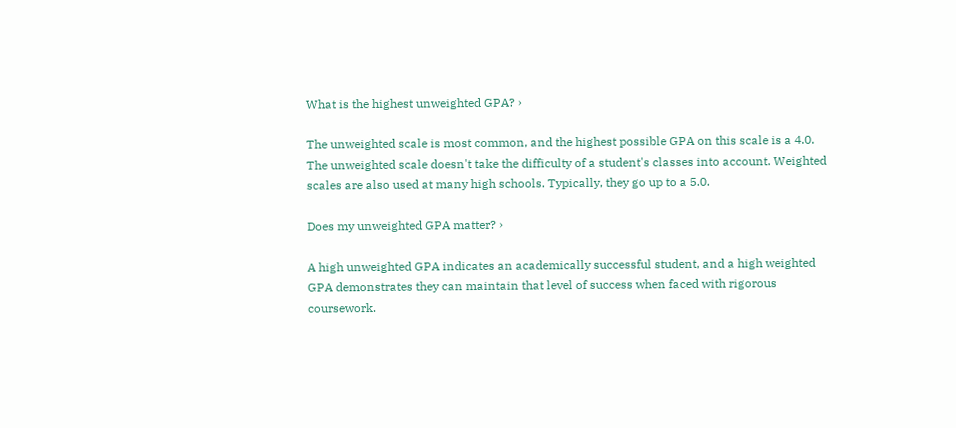What is the highest unweighted GPA? ›

The unweighted scale is most common, and the highest possible GPA on this scale is a 4.0. The unweighted scale doesn't take the difficulty of a student's classes into account. Weighted scales are also used at many high schools. Typically, they go up to a 5.0.

Does my unweighted GPA matter? ›

A high unweighted GPA indicates an academically successful student, and a high weighted GPA demonstrates they can maintain that level of success when faced with rigorous coursework.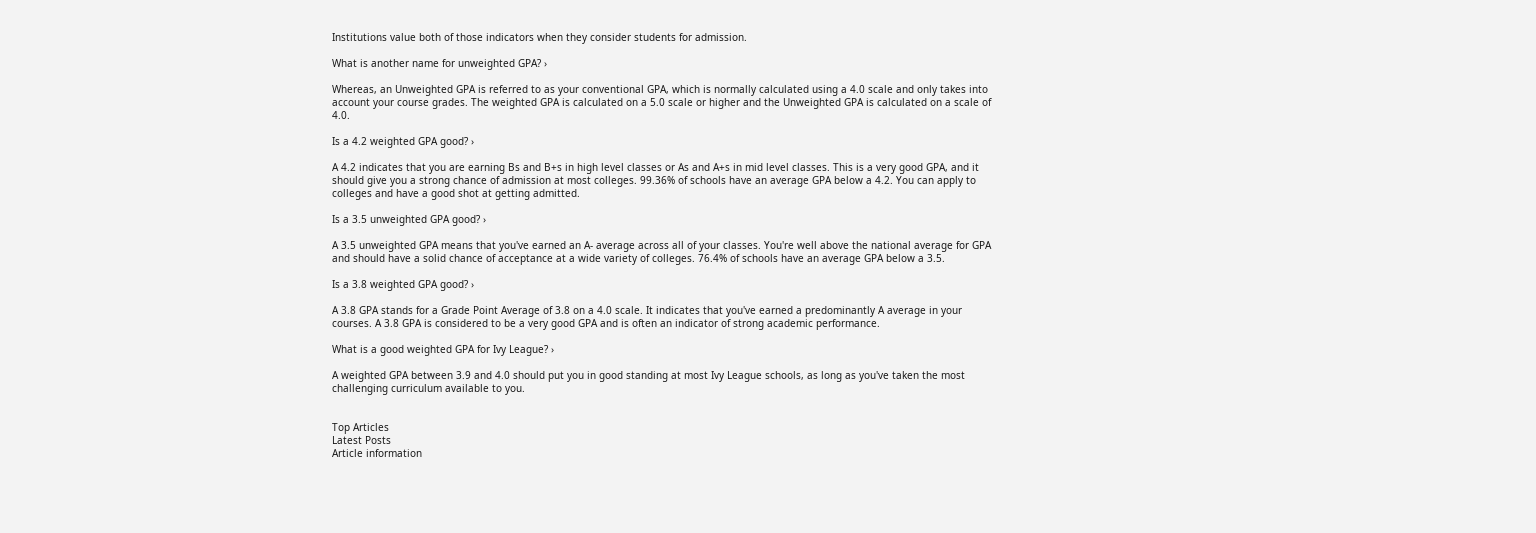Institutions value both of those indicators when they consider students for admission.

What is another name for unweighted GPA? ›

Whereas, an Unweighted GPA is referred to as your conventional GPA, which is normally calculated using a 4.0 scale and only takes into account your course grades. The weighted GPA is calculated on a 5.0 scale or higher and the Unweighted GPA is calculated on a scale of 4.0.

Is a 4.2 weighted GPA good? ›

A 4.2 indicates that you are earning Bs and B+s in high level classes or As and A+s in mid level classes. This is a very good GPA, and it should give you a strong chance of admission at most colleges. 99.36% of schools have an average GPA below a 4.2. You can apply to colleges and have a good shot at getting admitted.

Is a 3.5 unweighted GPA good? ›

A 3.5 unweighted GPA means that you've earned an A- average across all of your classes. You're well above the national average for GPA and should have a solid chance of acceptance at a wide variety of colleges. 76.4% of schools have an average GPA below a 3.5.

Is a 3.8 weighted GPA good? ›

A 3.8 GPA stands for a Grade Point Average of 3.8 on a 4.0 scale. It indicates that you've earned a predominantly A average in your courses. A 3.8 GPA is considered to be a very good GPA and is often an indicator of strong academic performance.

What is a good weighted GPA for Ivy League? ›

A weighted GPA between 3.9 and 4.0 should put you in good standing at most Ivy League schools, as long as you've taken the most challenging curriculum available to you.


Top Articles
Latest Posts
Article information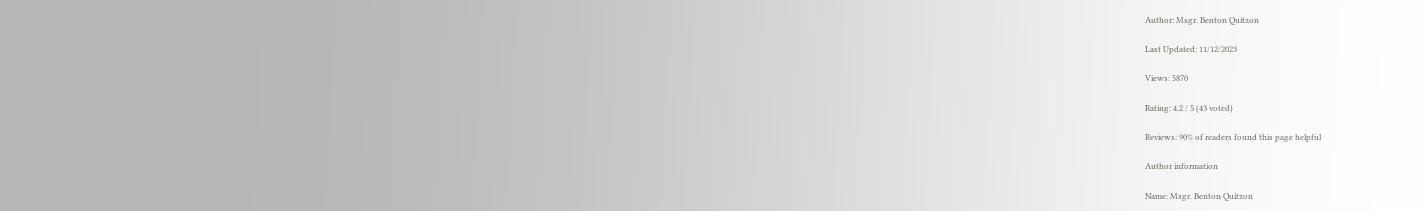Author: Msgr. Benton Quitzon

Last Updated: 11/12/2023

Views: 5870

Rating: 4.2 / 5 (43 voted)

Reviews: 90% of readers found this page helpful

Author information

Name: Msgr. Benton Quitzon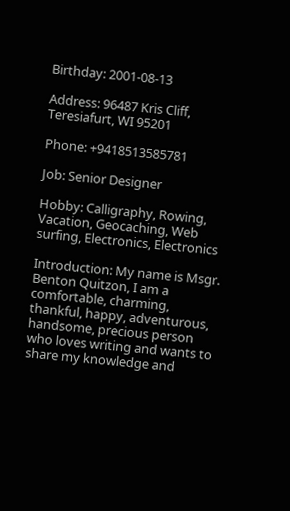Birthday: 2001-08-13

Address: 96487 Kris Cliff, Teresiafurt, WI 95201

Phone: +9418513585781

Job: Senior Designer

Hobby: Calligraphy, Rowing, Vacation, Geocaching, Web surfing, Electronics, Electronics

Introduction: My name is Msgr. Benton Quitzon, I am a comfortable, charming, thankful, happy, adventurous, handsome, precious person who loves writing and wants to share my knowledge and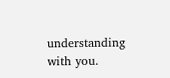understanding with you.